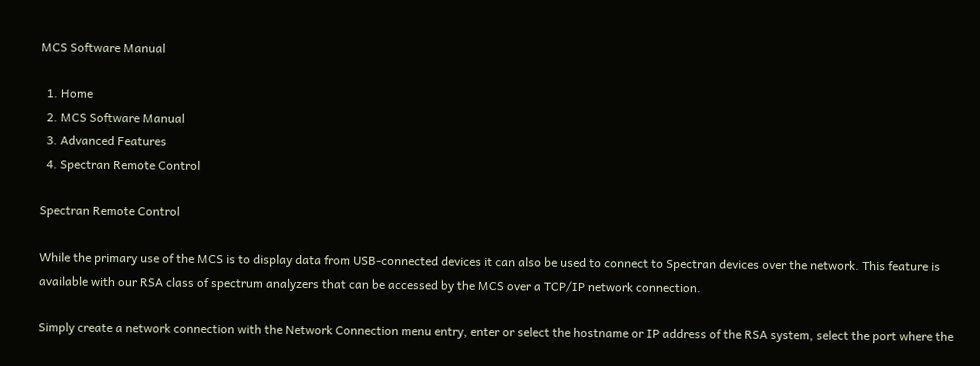MCS Software Manual

  1. Home
  2. MCS Software Manual
  3. Advanced Features
  4. Spectran Remote Control

Spectran Remote Control

While the primary use of the MCS is to display data from USB-connected devices it can also be used to connect to Spectran devices over the network. This feature is available with our RSA class of spectrum analyzers that can be accessed by the MCS over a TCP/IP network connection.

Simply create a network connection with the Network Connection menu entry, enter or select the hostname or IP address of the RSA system, select the port where the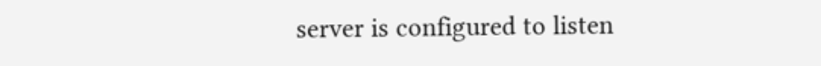server is configured to listen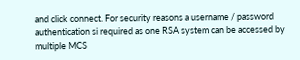and click connect. For security reasons a username / password authentication si required as one RSA system can be accessed by multiple MCS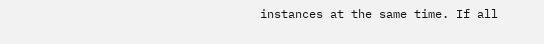instances at the same time. If all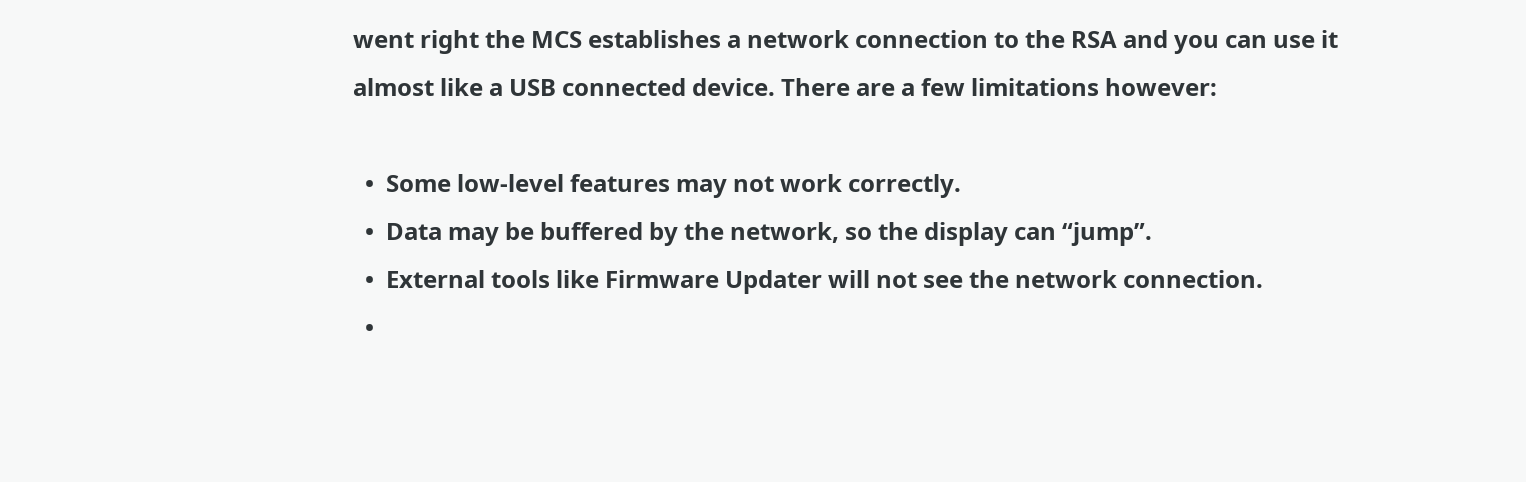went right the MCS establishes a network connection to the RSA and you can use it almost like a USB connected device. There are a few limitations however:

  •  Some low-level features may not work correctly.
  •  Data may be buffered by the network, so the display can “jump”.
  •  External tools like Firmware Updater will not see the network connection.
  •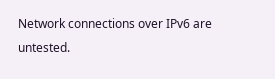Network connections over IPv6 are untested.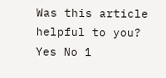Was this article helpful to you? Yes No 1